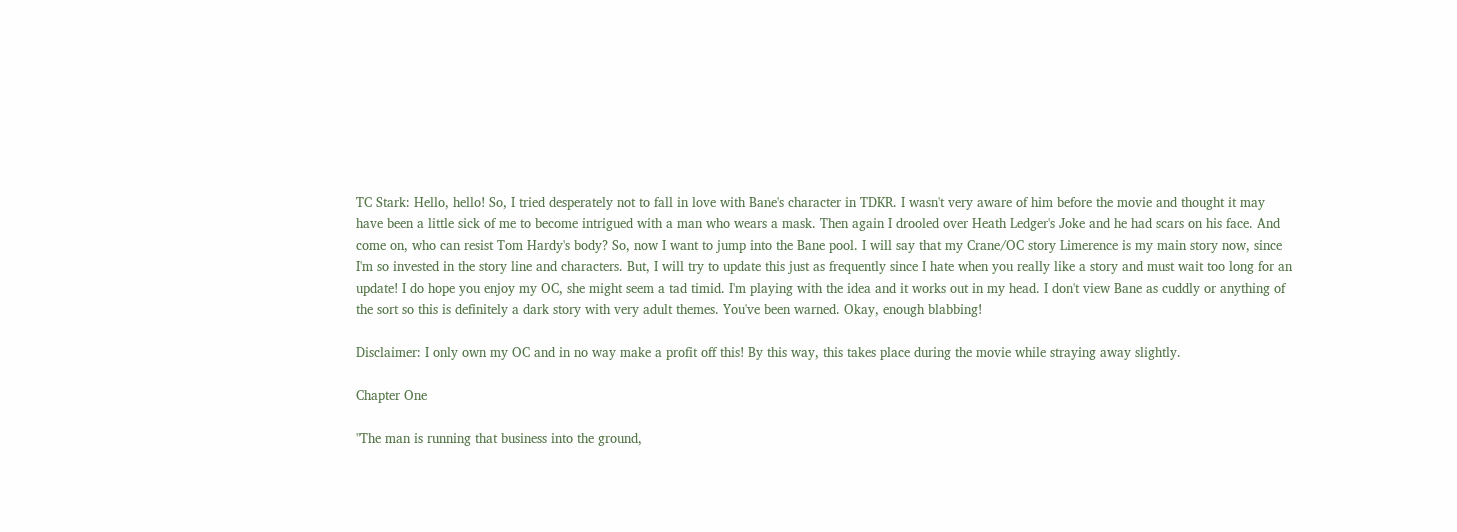TC Stark: Hello, hello! So, I tried desperately not to fall in love with Bane's character in TDKR. I wasn't very aware of him before the movie and thought it may have been a little sick of me to become intrigued with a man who wears a mask. Then again I drooled over Heath Ledger's Joke and he had scars on his face. And come on, who can resist Tom Hardy's body? So, now I want to jump into the Bane pool. I will say that my Crane/OC story Limerence is my main story now, since I'm so invested in the story line and characters. But, I will try to update this just as frequently since I hate when you really like a story and must wait too long for an update! I do hope you enjoy my OC, she might seem a tad timid. I'm playing with the idea and it works out in my head. I don't view Bane as cuddly or anything of the sort so this is definitely a dark story with very adult themes. You've been warned. Okay, enough blabbing!

Disclaimer: I only own my OC and in no way make a profit off this! By this way, this takes place during the movie while straying away slightly.

Chapter One

"The man is running that business into the ground,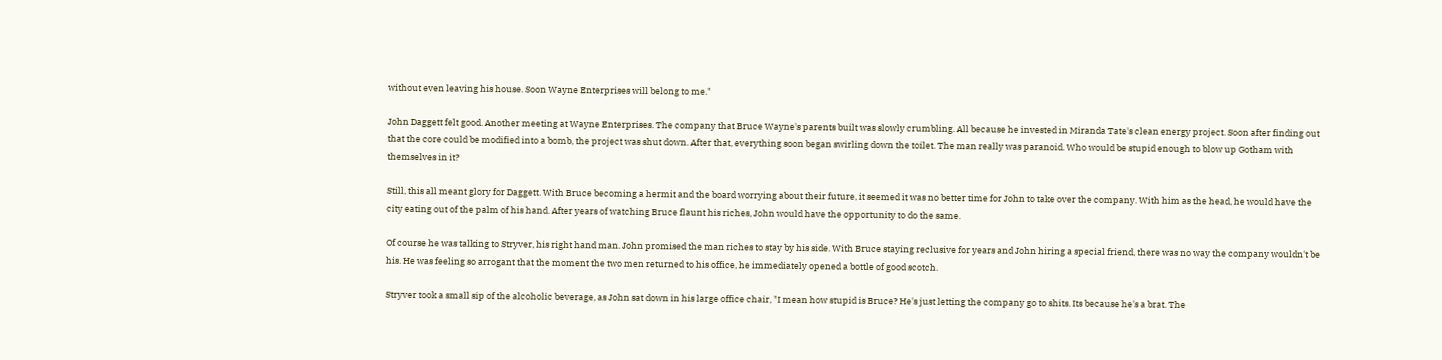without even leaving his house. Soon Wayne Enterprises will belong to me."

John Daggett felt good. Another meeting at Wayne Enterprises. The company that Bruce Wayne's parents built was slowly crumbling. All because he invested in Miranda Tate's clean energy project. Soon after finding out that the core could be modified into a bomb, the project was shut down. After that, everything soon began swirling down the toilet. The man really was paranoid. Who would be stupid enough to blow up Gotham with themselves in it?

Still, this all meant glory for Daggett. With Bruce becoming a hermit and the board worrying about their future, it seemed it was no better time for John to take over the company. With him as the head, he would have the city eating out of the palm of his hand. After years of watching Bruce flaunt his riches, John would have the opportunity to do the same.

Of course he was talking to Stryver, his right hand man. John promised the man riches to stay by his side. With Bruce staying reclusive for years and John hiring a special friend, there was no way the company wouldn't be his. He was feeling so arrogant that the moment the two men returned to his office, he immediately opened a bottle of good scotch.

Stryver took a small sip of the alcoholic beverage, as John sat down in his large office chair, "I mean how stupid is Bruce? He's just letting the company go to shits. Its because he's a brat. The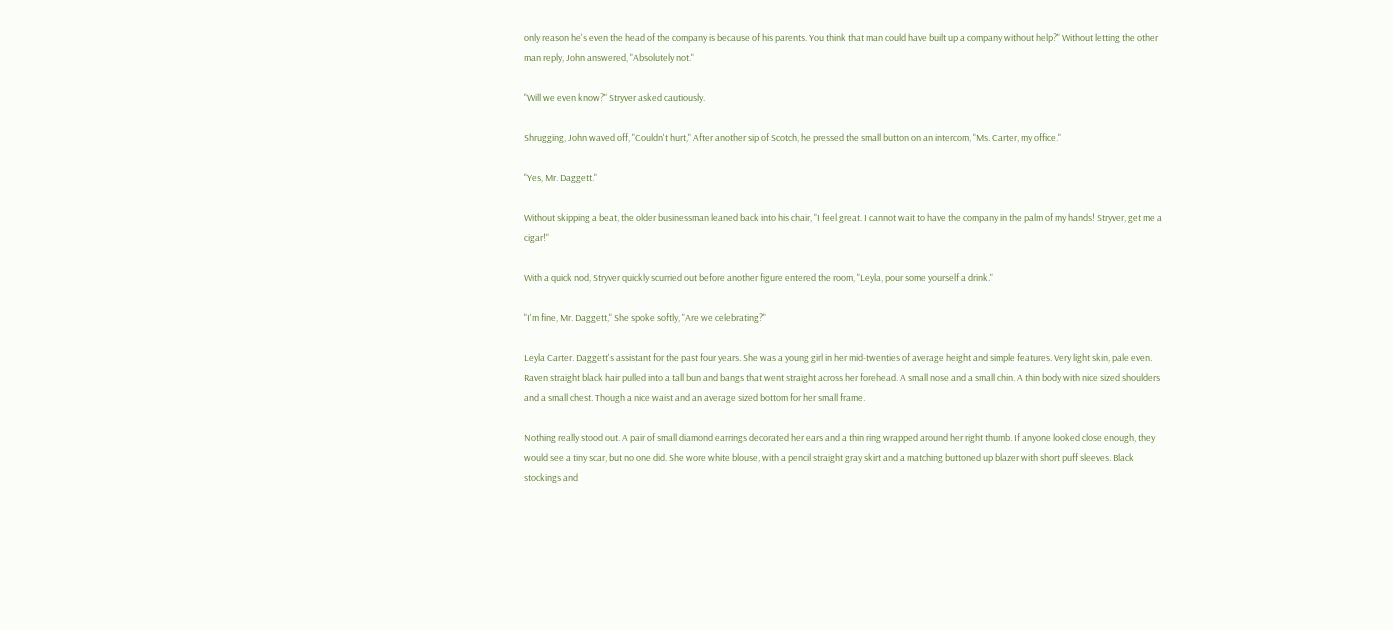only reason he's even the head of the company is because of his parents. You think that man could have built up a company without help?" Without letting the other man reply, John answered, "Absolutely not."

"Will we even know?" Stryver asked cautiously.

Shrugging, John waved off, "Couldn't hurt," After another sip of Scotch, he pressed the small button on an intercom, "Ms. Carter, my office."

"Yes, Mr. Daggett."

Without skipping a beat, the older businessman leaned back into his chair, "I feel great. I cannot wait to have the company in the palm of my hands! Stryver, get me a cigar!"

With a quick nod, Stryver quickly scurried out before another figure entered the room, "Leyla, pour some yourself a drink."

"I'm fine, Mr. Daggett," She spoke softly, "Are we celebrating?"

Leyla Carter. Daggett's assistant for the past four years. She was a young girl in her mid-twenties of average height and simple features. Very light skin, pale even. Raven straight black hair pulled into a tall bun and bangs that went straight across her forehead. A small nose and a small chin. A thin body with nice sized shoulders and a small chest. Though a nice waist and an average sized bottom for her small frame.

Nothing really stood out. A pair of small diamond earrings decorated her ears and a thin ring wrapped around her right thumb. If anyone looked close enough, they would see a tiny scar, but no one did. She wore white blouse, with a pencil straight gray skirt and a matching buttoned up blazer with short puff sleeves. Black stockings and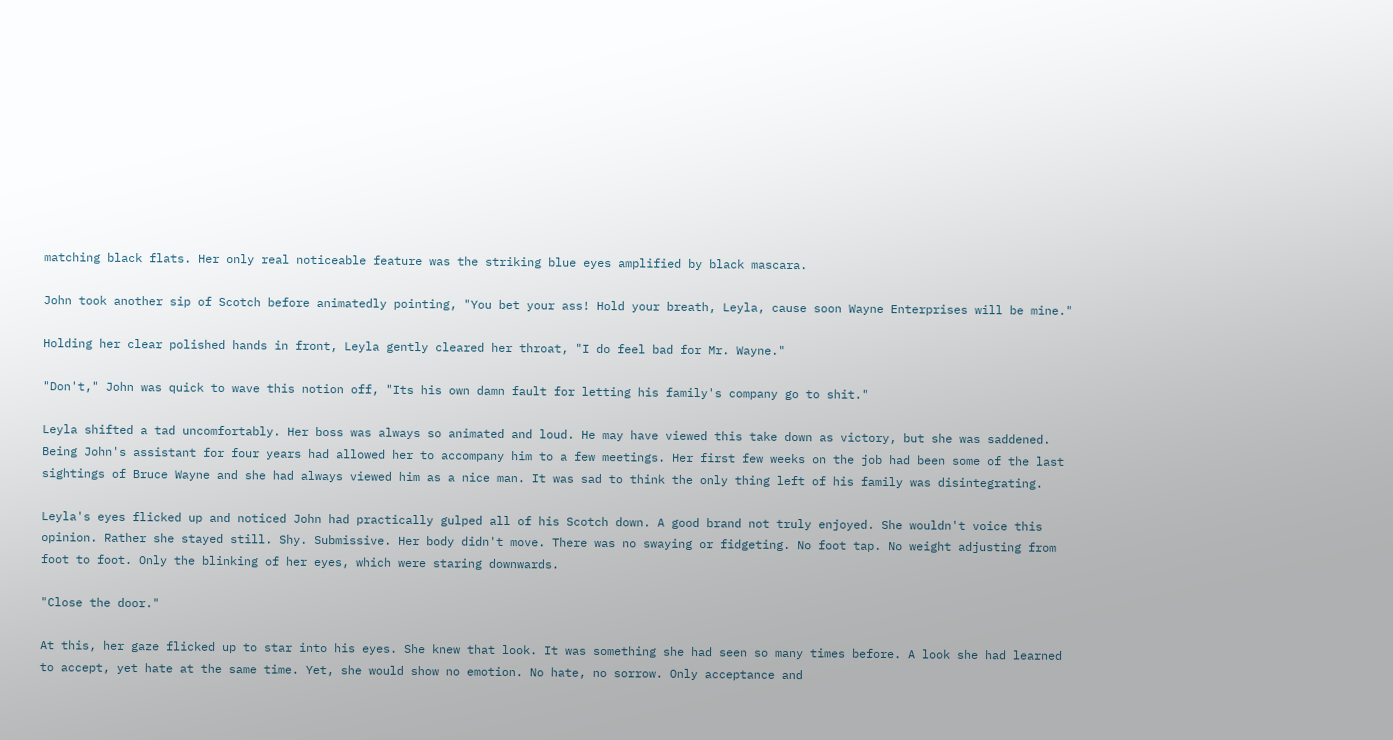matching black flats. Her only real noticeable feature was the striking blue eyes amplified by black mascara.

John took another sip of Scotch before animatedly pointing, "You bet your ass! Hold your breath, Leyla, cause soon Wayne Enterprises will be mine."

Holding her clear polished hands in front, Leyla gently cleared her throat, "I do feel bad for Mr. Wayne."

"Don't," John was quick to wave this notion off, "Its his own damn fault for letting his family's company go to shit."

Leyla shifted a tad uncomfortably. Her boss was always so animated and loud. He may have viewed this take down as victory, but she was saddened. Being John's assistant for four years had allowed her to accompany him to a few meetings. Her first few weeks on the job had been some of the last sightings of Bruce Wayne and she had always viewed him as a nice man. It was sad to think the only thing left of his family was disintegrating.

Leyla's eyes flicked up and noticed John had practically gulped all of his Scotch down. A good brand not truly enjoyed. She wouldn't voice this opinion. Rather she stayed still. Shy. Submissive. Her body didn't move. There was no swaying or fidgeting. No foot tap. No weight adjusting from foot to foot. Only the blinking of her eyes, which were staring downwards.

"Close the door."

At this, her gaze flicked up to star into his eyes. She knew that look. It was something she had seen so many times before. A look she had learned to accept, yet hate at the same time. Yet, she would show no emotion. No hate, no sorrow. Only acceptance and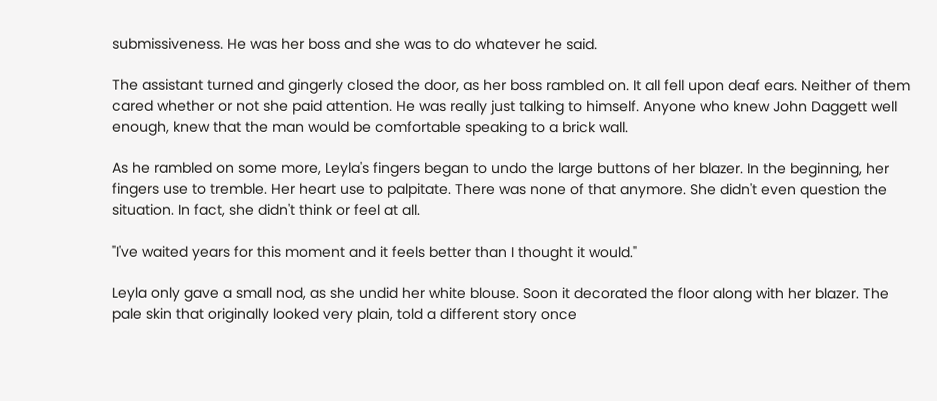submissiveness. He was her boss and she was to do whatever he said.

The assistant turned and gingerly closed the door, as her boss rambled on. It all fell upon deaf ears. Neither of them cared whether or not she paid attention. He was really just talking to himself. Anyone who knew John Daggett well enough, knew that the man would be comfortable speaking to a brick wall.

As he rambled on some more, Leyla's fingers began to undo the large buttons of her blazer. In the beginning, her fingers use to tremble. Her heart use to palpitate. There was none of that anymore. She didn't even question the situation. In fact, she didn't think or feel at all.

"I've waited years for this moment and it feels better than I thought it would."

Leyla only gave a small nod, as she undid her white blouse. Soon it decorated the floor along with her blazer. The pale skin that originally looked very plain, told a different story once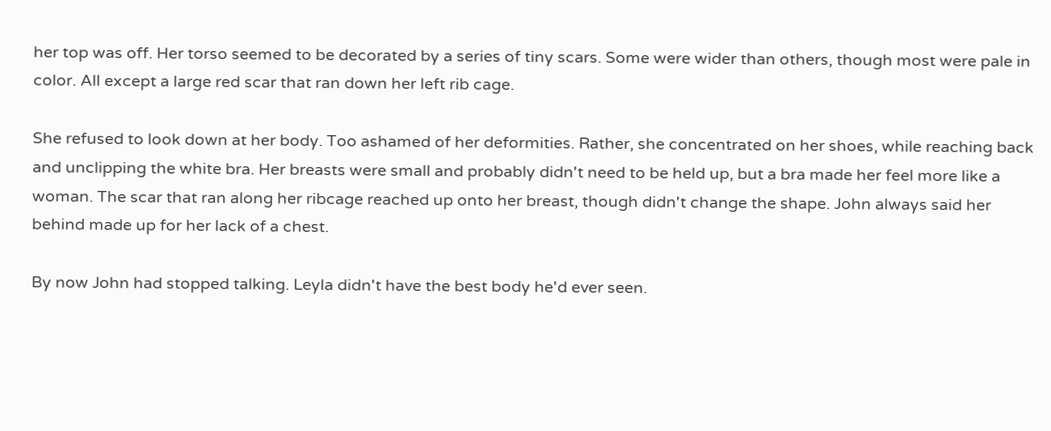her top was off. Her torso seemed to be decorated by a series of tiny scars. Some were wider than others, though most were pale in color. All except a large red scar that ran down her left rib cage.

She refused to look down at her body. Too ashamed of her deformities. Rather, she concentrated on her shoes, while reaching back and unclipping the white bra. Her breasts were small and probably didn't need to be held up, but a bra made her feel more like a woman. The scar that ran along her ribcage reached up onto her breast, though didn't change the shape. John always said her behind made up for her lack of a chest.

By now John had stopped talking. Leyla didn't have the best body he'd ever seen.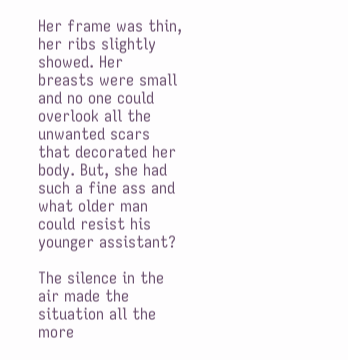Her frame was thin, her ribs slightly showed. Her breasts were small and no one could overlook all the unwanted scars that decorated her body. But, she had such a fine ass and what older man could resist his younger assistant?

The silence in the air made the situation all the more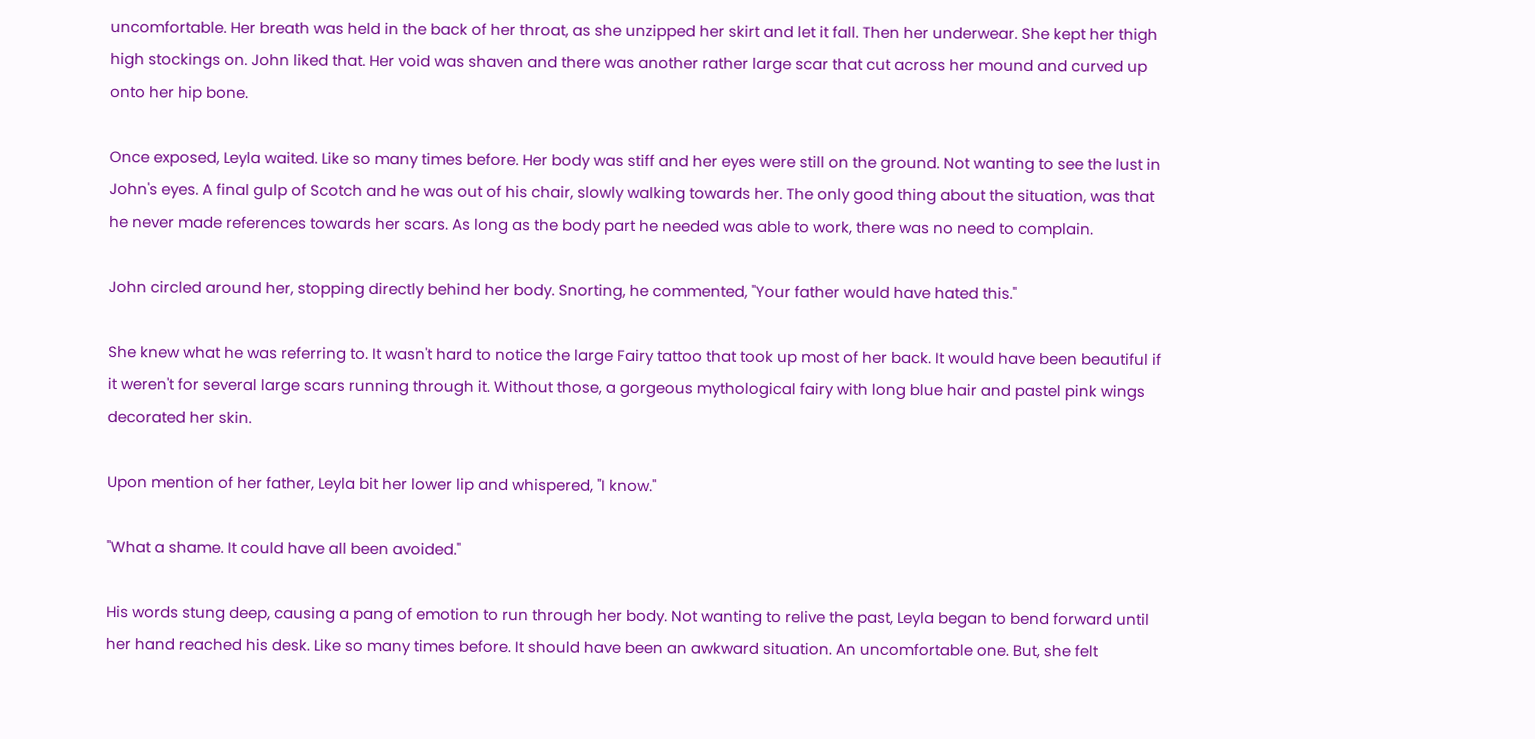uncomfortable. Her breath was held in the back of her throat, as she unzipped her skirt and let it fall. Then her underwear. She kept her thigh high stockings on. John liked that. Her void was shaven and there was another rather large scar that cut across her mound and curved up onto her hip bone.

Once exposed, Leyla waited. Like so many times before. Her body was stiff and her eyes were still on the ground. Not wanting to see the lust in John's eyes. A final gulp of Scotch and he was out of his chair, slowly walking towards her. The only good thing about the situation, was that he never made references towards her scars. As long as the body part he needed was able to work, there was no need to complain.

John circled around her, stopping directly behind her body. Snorting, he commented, "Your father would have hated this."

She knew what he was referring to. It wasn't hard to notice the large Fairy tattoo that took up most of her back. It would have been beautiful if it weren't for several large scars running through it. Without those, a gorgeous mythological fairy with long blue hair and pastel pink wings decorated her skin.

Upon mention of her father, Leyla bit her lower lip and whispered, "I know."

"What a shame. It could have all been avoided."

His words stung deep, causing a pang of emotion to run through her body. Not wanting to relive the past, Leyla began to bend forward until her hand reached his desk. Like so many times before. It should have been an awkward situation. An uncomfortable one. But, she felt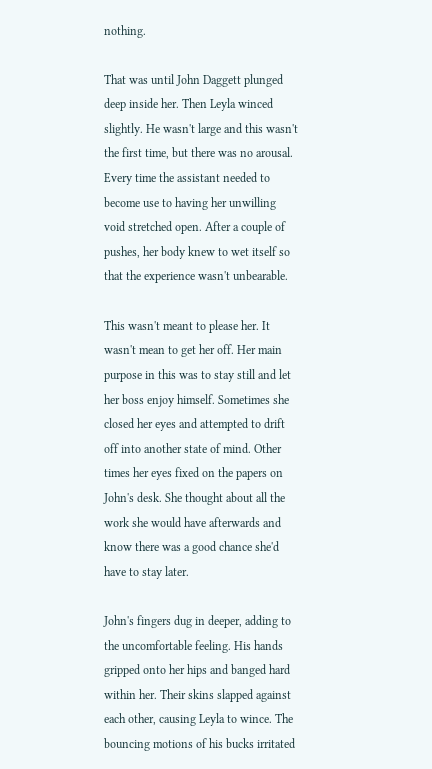nothing.

That was until John Daggett plunged deep inside her. Then Leyla winced slightly. He wasn't large and this wasn't the first time, but there was no arousal. Every time the assistant needed to become use to having her unwilling void stretched open. After a couple of pushes, her body knew to wet itself so that the experience wasn't unbearable.

This wasn't meant to please her. It wasn't mean to get her off. Her main purpose in this was to stay still and let her boss enjoy himself. Sometimes she closed her eyes and attempted to drift off into another state of mind. Other times her eyes fixed on the papers on John's desk. She thought about all the work she would have afterwards and know there was a good chance she'd have to stay later.

John's fingers dug in deeper, adding to the uncomfortable feeling. His hands gripped onto her hips and banged hard within her. Their skins slapped against each other, causing Leyla to wince. The bouncing motions of his bucks irritated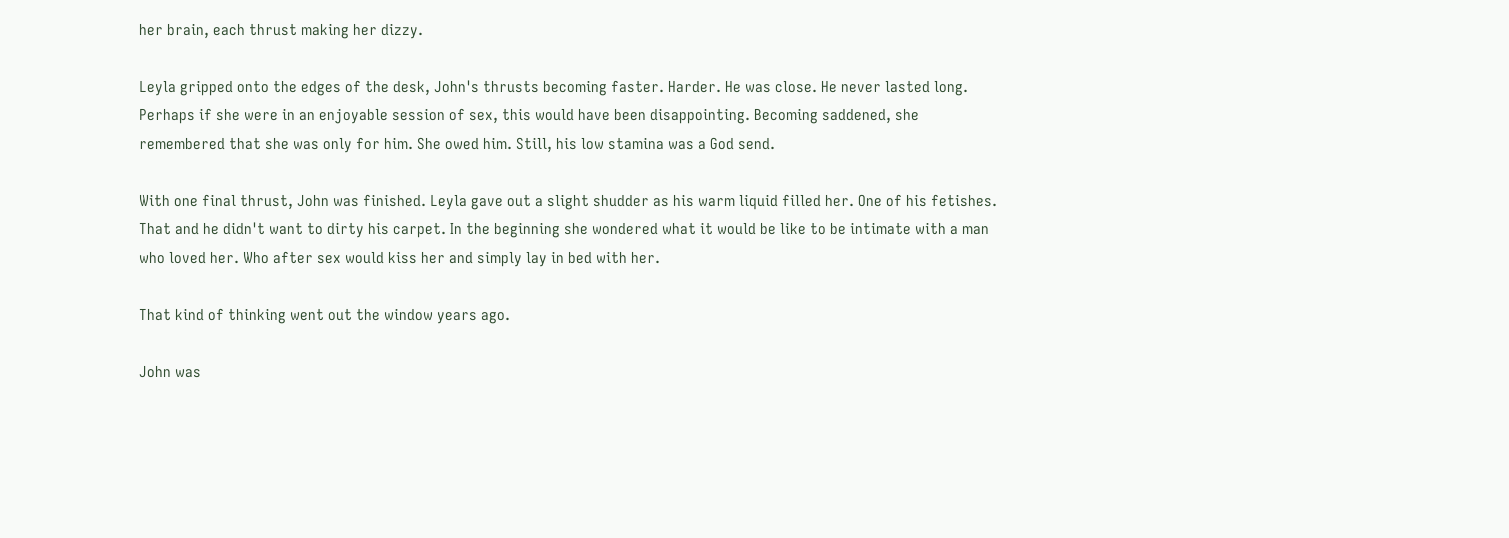her brain, each thrust making her dizzy.

Leyla gripped onto the edges of the desk, John's thrusts becoming faster. Harder. He was close. He never lasted long. Perhaps if she were in an enjoyable session of sex, this would have been disappointing. Becoming saddened, she remembered that she was only for him. She owed him. Still, his low stamina was a God send.

With one final thrust, John was finished. Leyla gave out a slight shudder as his warm liquid filled her. One of his fetishes. That and he didn't want to dirty his carpet. In the beginning she wondered what it would be like to be intimate with a man who loved her. Who after sex would kiss her and simply lay in bed with her.

That kind of thinking went out the window years ago.

John was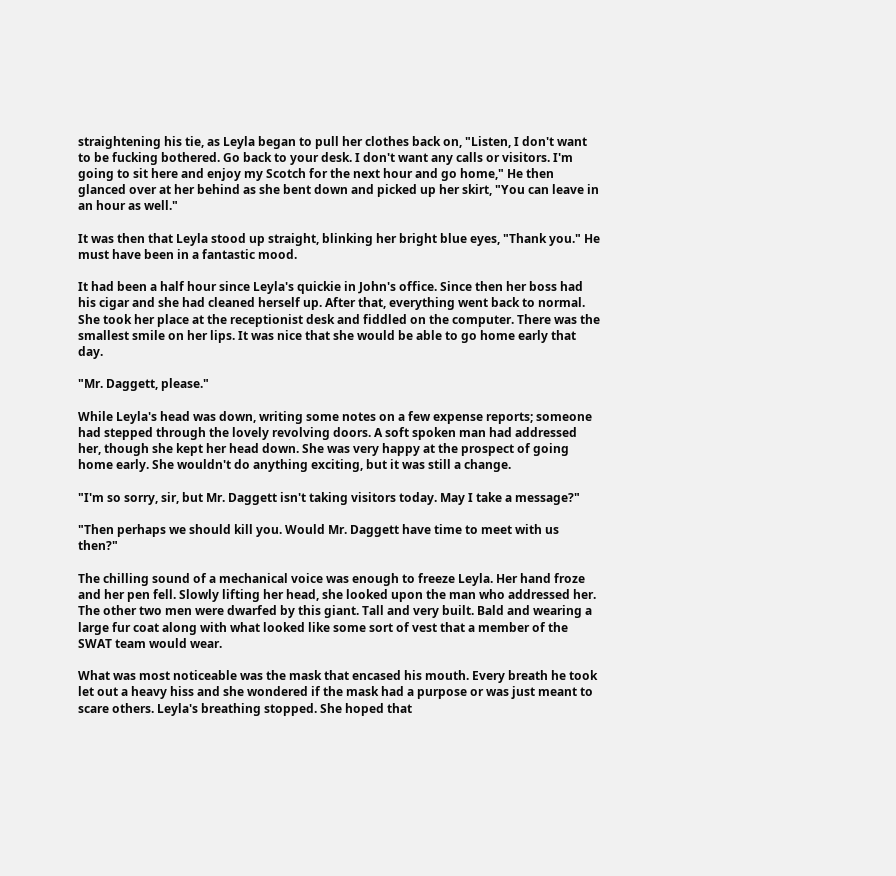straightening his tie, as Leyla began to pull her clothes back on, "Listen, I don't want to be fucking bothered. Go back to your desk. I don't want any calls or visitors. I'm going to sit here and enjoy my Scotch for the next hour and go home," He then glanced over at her behind as she bent down and picked up her skirt, "You can leave in an hour as well."

It was then that Leyla stood up straight, blinking her bright blue eyes, "Thank you." He must have been in a fantastic mood.

It had been a half hour since Leyla's quickie in John's office. Since then her boss had his cigar and she had cleaned herself up. After that, everything went back to normal. She took her place at the receptionist desk and fiddled on the computer. There was the smallest smile on her lips. It was nice that she would be able to go home early that day.

"Mr. Daggett, please."

While Leyla's head was down, writing some notes on a few expense reports; someone had stepped through the lovely revolving doors. A soft spoken man had addressed her, though she kept her head down. She was very happy at the prospect of going home early. She wouldn't do anything exciting, but it was still a change.

"I'm so sorry, sir, but Mr. Daggett isn't taking visitors today. May I take a message?"

"Then perhaps we should kill you. Would Mr. Daggett have time to meet with us then?"

The chilling sound of a mechanical voice was enough to freeze Leyla. Her hand froze and her pen fell. Slowly lifting her head, she looked upon the man who addressed her. The other two men were dwarfed by this giant. Tall and very built. Bald and wearing a large fur coat along with what looked like some sort of vest that a member of the SWAT team would wear.

What was most noticeable was the mask that encased his mouth. Every breath he took let out a heavy hiss and she wondered if the mask had a purpose or was just meant to scare others. Leyla's breathing stopped. She hoped that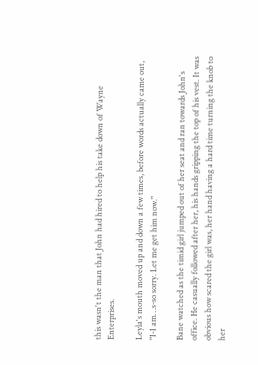this wasn't the man that John had hired to help his take down of Wayne Enterprises.

Leyla's mouth moved up and down a few times, before words actually came out, "I-I am…s-so sorry. Let me get him now."

Bane watched as the timid girl jumped out of her seat and ran towards John's office. He casually followed after her, his hands gripping the top of his vest. It was obvious how scared the girl was, her hand having a hard time turning the knob to her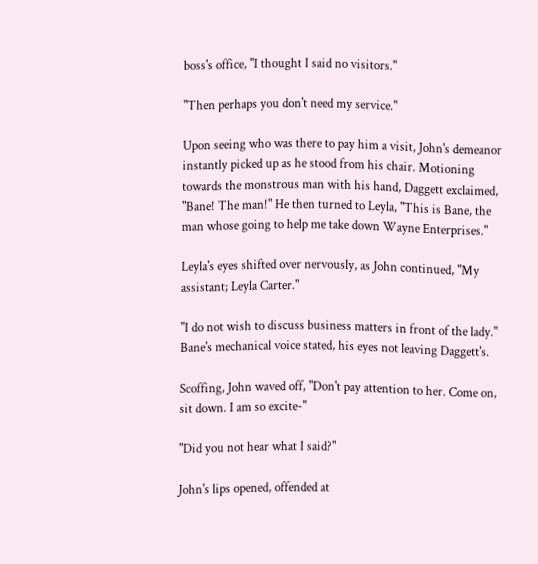boss's office, "I thought I said no visitors."

"Then perhaps you don't need my service."

Upon seeing who was there to pay him a visit, John's demeanor instantly picked up as he stood from his chair. Motioning towards the monstrous man with his hand, Daggett exclaimed, "Bane! The man!" He then turned to Leyla, "This is Bane, the man whose going to help me take down Wayne Enterprises."

Leyla's eyes shifted over nervously, as John continued, "My assistant; Leyla Carter."

"I do not wish to discuss business matters in front of the lady." Bane's mechanical voice stated, his eyes not leaving Daggett's.

Scoffing, John waved off, "Don't pay attention to her. Come on, sit down. I am so excite-"

"Did you not hear what I said?"

John's lips opened, offended at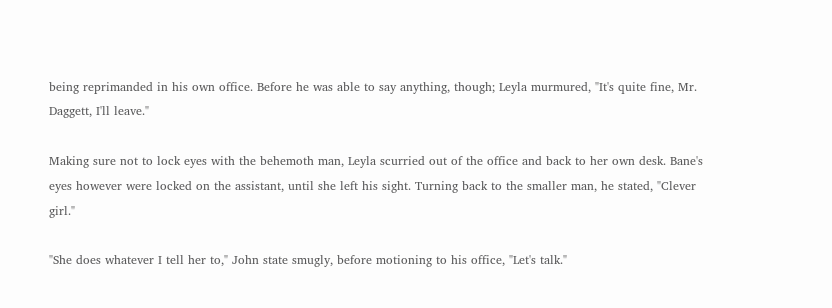being reprimanded in his own office. Before he was able to say anything, though; Leyla murmured, "It's quite fine, Mr. Daggett, I'll leave."

Making sure not to lock eyes with the behemoth man, Leyla scurried out of the office and back to her own desk. Bane's eyes however were locked on the assistant, until she left his sight. Turning back to the smaller man, he stated, "Clever girl."

"She does whatever I tell her to," John state smugly, before motioning to his office, "Let's talk."